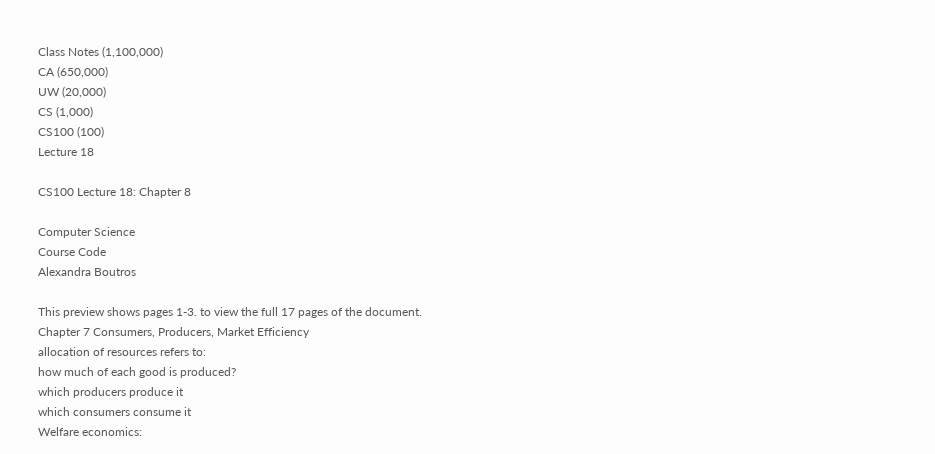Class Notes (1,100,000)
CA (650,000)
UW (20,000)
CS (1,000)
CS100 (100)
Lecture 18

CS100 Lecture 18: Chapter 8

Computer Science
Course Code
Alexandra Boutros

This preview shows pages 1-3. to view the full 17 pages of the document.
Chapter 7 Consumers, Producers, Market Efficiency
allocation of resources refers to:
how much of each good is produced?
which producers produce it
which consumers consume it
Welfare economics: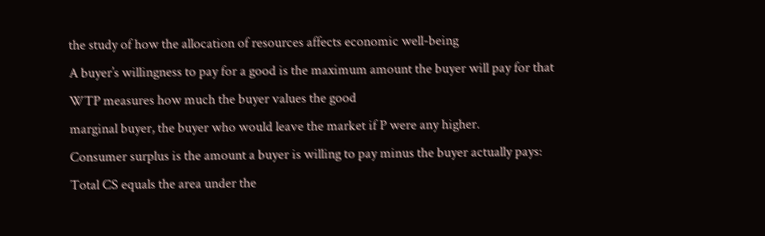the study of how the allocation of resources affects economic well-being
A buyer’s willingness to pay for a good is the maximum amount the buyer will pay for that
WTP measures how much the buyer values the good
marginal buyer, the buyer who would leave the market if P were any higher.
Consumer surplus is the amount a buyer is willing to pay minus the buyer actually pays:
Total CS equals the area under the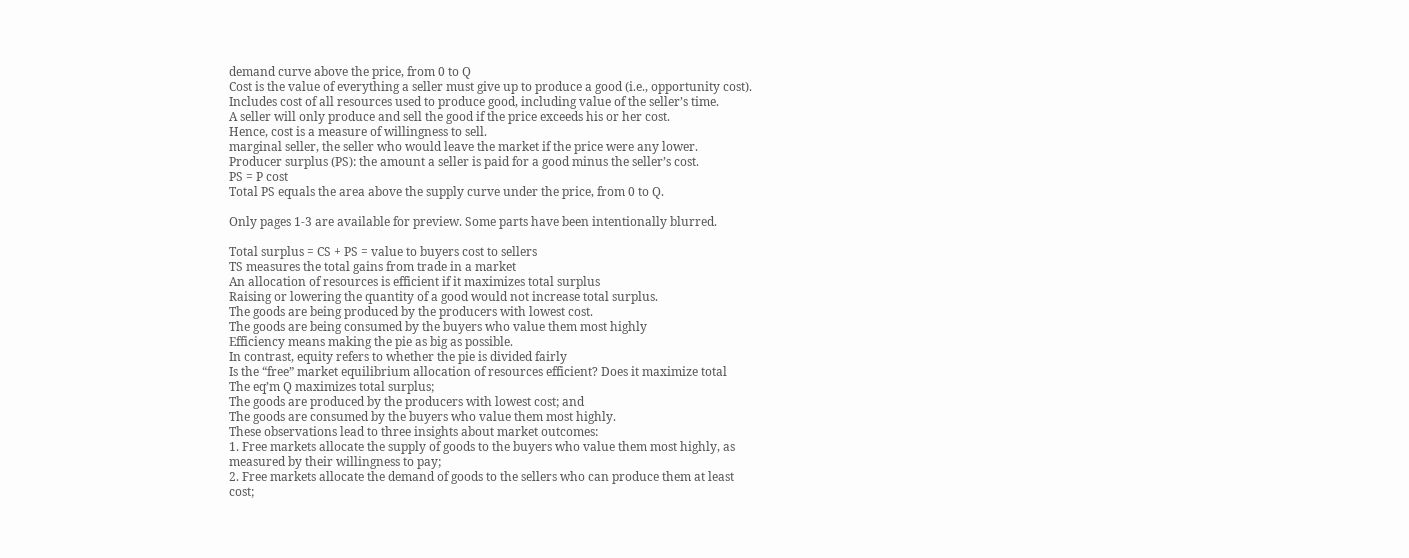demand curve above the price, from 0 to Q
Cost is the value of everything a seller must give up to produce a good (i.e., opportunity cost).
Includes cost of all resources used to produce good, including value of the seller’s time.
A seller will only produce and sell the good if the price exceeds his or her cost.
Hence, cost is a measure of willingness to sell.
marginal seller, the seller who would leave the market if the price were any lower.
Producer surplus (PS): the amount a seller is paid for a good minus the seller’s cost.
PS = P cost
Total PS equals the area above the supply curve under the price, from 0 to Q.

Only pages 1-3 are available for preview. Some parts have been intentionally blurred.

Total surplus = CS + PS = value to buyers cost to sellers
TS measures the total gains from trade in a market
An allocation of resources is efficient if it maximizes total surplus
Raising or lowering the quantity of a good would not increase total surplus.
The goods are being produced by the producers with lowest cost.
The goods are being consumed by the buyers who value them most highly
Efficiency means making the pie as big as possible.
In contrast, equity refers to whether the pie is divided fairly
Is the “free” market equilibrium allocation of resources efficient? Does it maximize total
The eq’m Q maximizes total surplus;
The goods are produced by the producers with lowest cost; and
The goods are consumed by the buyers who value them most highly.
These observations lead to three insights about market outcomes:
1. Free markets allocate the supply of goods to the buyers who value them most highly, as
measured by their willingness to pay;
2. Free markets allocate the demand of goods to the sellers who can produce them at least
cost;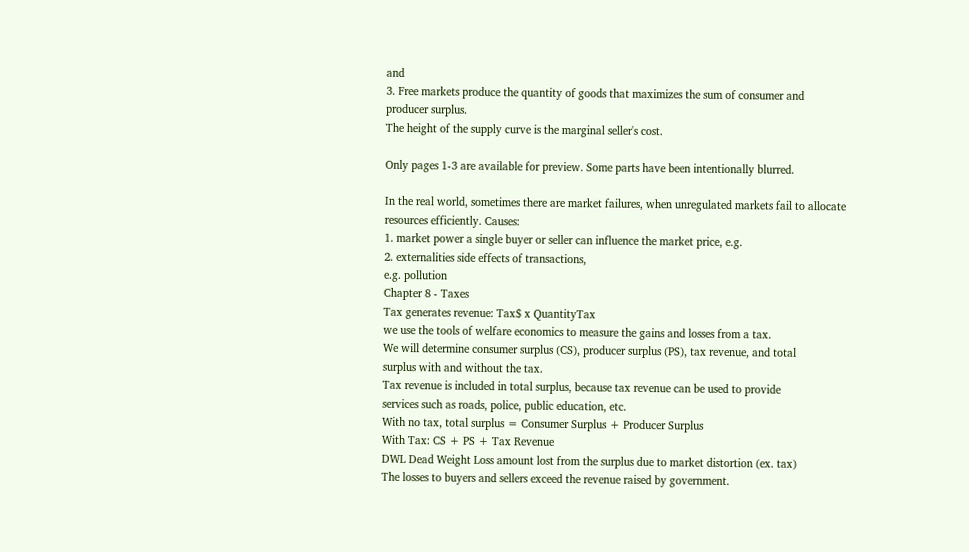and
3. Free markets produce the quantity of goods that maximizes the sum of consumer and
producer surplus.
The height of the supply curve is the marginal seller's cost.

Only pages 1-3 are available for preview. Some parts have been intentionally blurred.

In the real world, sometimes there are market failures, when unregulated markets fail to allocate
resources efficiently. Causes:
1. market power a single buyer or seller can influence the market price, e.g.
2. externalities side effects of transactions,
e.g. pollution
Chapter 8 - Taxes
Tax generates revenue: Tax$ x QuantityTax
we use the tools of welfare economics to measure the gains and losses from a tax.
We will determine consumer surplus (CS), producer surplus (PS), tax revenue, and total
surplus with and without the tax.
Tax revenue is included in total surplus, because tax revenue can be used to provide
services such as roads, police, public education, etc.
With no tax, total surplus = Consumer Surplus + Producer Surplus
With Tax: CS + PS + Tax Revenue
DWL Dead Weight Loss amount lost from the surplus due to market distortion (ex. tax)
The losses to buyers and sellers exceed the revenue raised by government.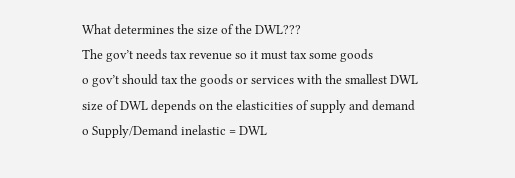What determines the size of the DWL???
The gov’t needs tax revenue so it must tax some goods
o gov’t should tax the goods or services with the smallest DWL
size of DWL depends on the elasticities of supply and demand
o Supply/Demand inelastic = DWL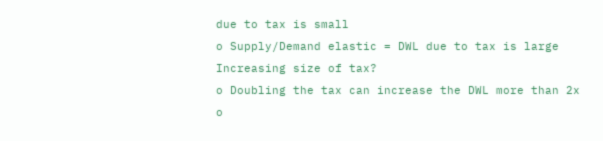due to tax is small
o Supply/Demand elastic = DWL due to tax is large
Increasing size of tax?
o Doubling the tax can increase the DWL more than 2x
o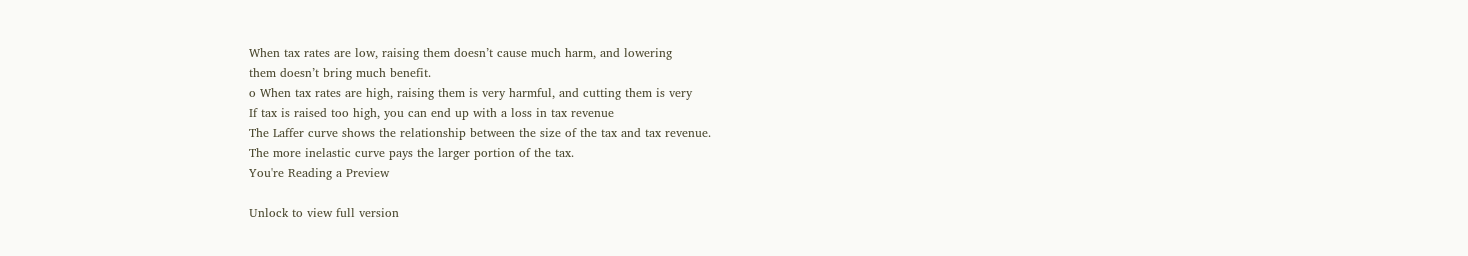When tax rates are low, raising them doesn’t cause much harm, and lowering
them doesn’t bring much benefit.
o When tax rates are high, raising them is very harmful, and cutting them is very
If tax is raised too high, you can end up with a loss in tax revenue
The Laffer curve shows the relationship between the size of the tax and tax revenue.
The more inelastic curve pays the larger portion of the tax.
You're Reading a Preview

Unlock to view full version